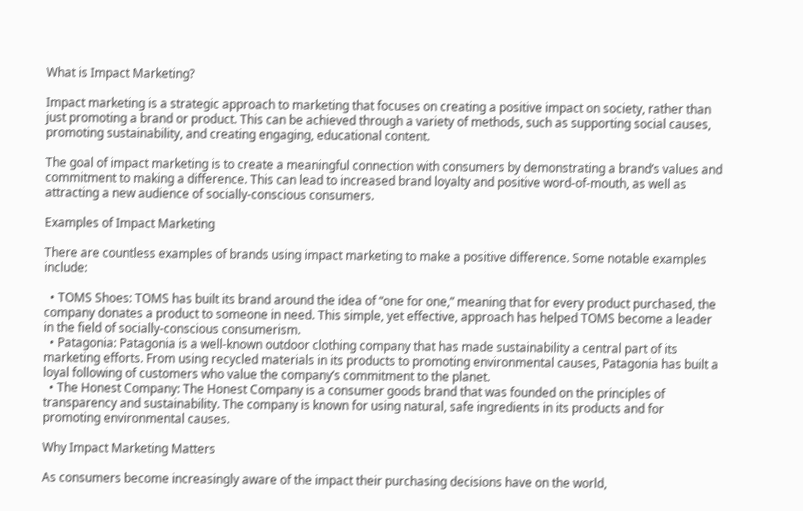What is Impact Marketing?

Impact marketing is a strategic approach to marketing that focuses on creating a positive impact on society, rather than just promoting a brand or product. This can be achieved through a variety of methods, such as supporting social causes, promoting sustainability, and creating engaging, educational content.

The goal of impact marketing is to create a meaningful connection with consumers by demonstrating a brand’s values and commitment to making a difference. This can lead to increased brand loyalty and positive word-of-mouth, as well as attracting a new audience of socially-conscious consumers.

Examples of Impact Marketing

There are countless examples of brands using impact marketing to make a positive difference. Some notable examples include:

  • TOMS Shoes: TOMS has built its brand around the idea of “one for one,” meaning that for every product purchased, the company donates a product to someone in need. This simple, yet effective, approach has helped TOMS become a leader in the field of socially-conscious consumerism.
  • Patagonia: Patagonia is a well-known outdoor clothing company that has made sustainability a central part of its marketing efforts. From using recycled materials in its products to promoting environmental causes, Patagonia has built a loyal following of customers who value the company’s commitment to the planet.
  • The Honest Company: The Honest Company is a consumer goods brand that was founded on the principles of transparency and sustainability. The company is known for using natural, safe ingredients in its products and for promoting environmental causes.

Why Impact Marketing Matters

As consumers become increasingly aware of the impact their purchasing decisions have on the world,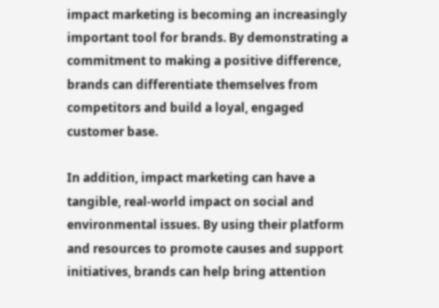impact marketing is becoming an increasingly important tool for brands. By demonstrating a commitment to making a positive difference, brands can differentiate themselves from competitors and build a loyal, engaged customer base.

In addition, impact marketing can have a tangible, real-world impact on social and environmental issues. By using their platform and resources to promote causes and support initiatives, brands can help bring attention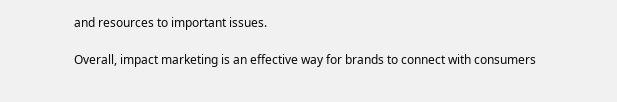and resources to important issues.

Overall, impact marketing is an effective way for brands to connect with consumers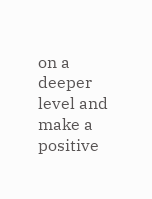on a deeper level and make a positive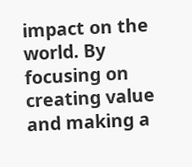impact on the world. By focusing on creating value and making a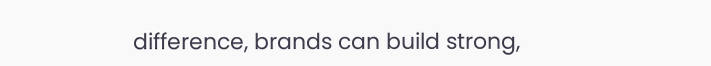difference, brands can build strong,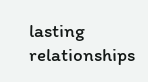lasting relationships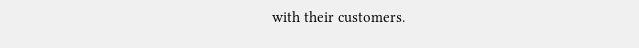with their customers.